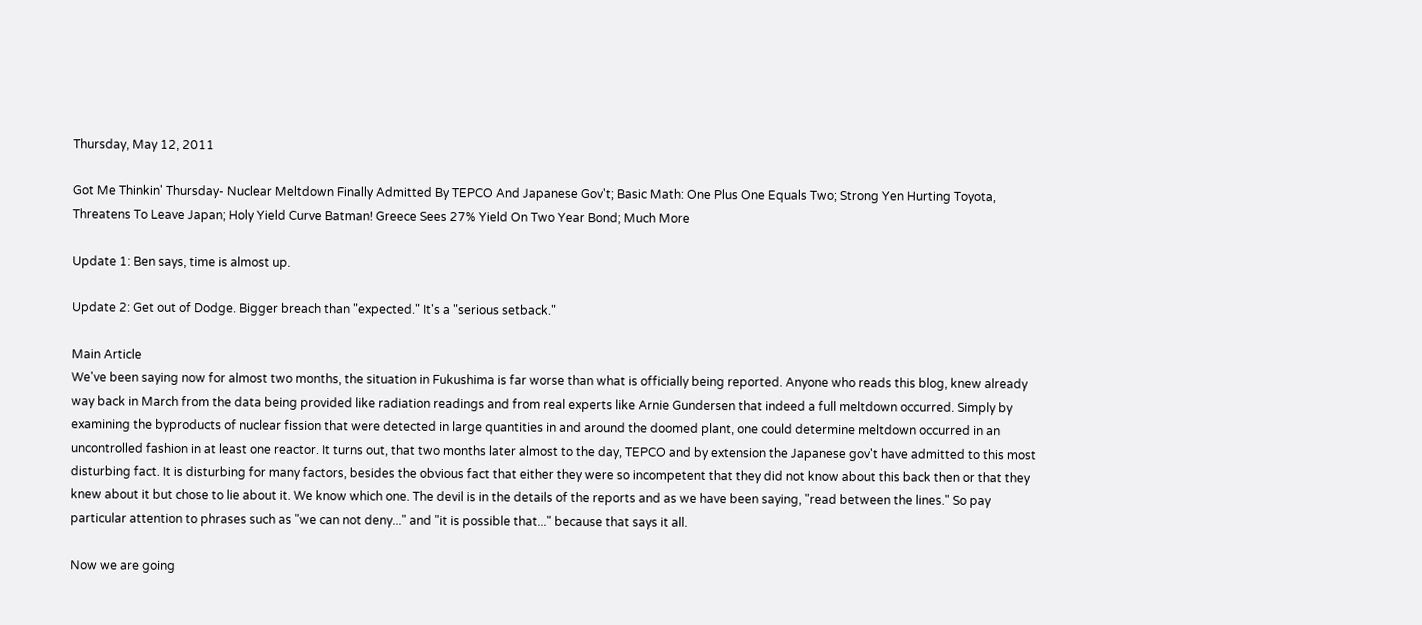Thursday, May 12, 2011

Got Me Thinkin' Thursday- Nuclear Meltdown Finally Admitted By TEPCO And Japanese Gov't; Basic Math: One Plus One Equals Two; Strong Yen Hurting Toyota, Threatens To Leave Japan; Holy Yield Curve Batman! Greece Sees 27% Yield On Two Year Bond; Much More

Update 1: Ben says, time is almost up.

Update 2: Get out of Dodge. Bigger breach than "expected." It's a "serious setback."

Main Article
We've been saying now for almost two months, the situation in Fukushima is far worse than what is officially being reported. Anyone who reads this blog, knew already way back in March from the data being provided like radiation readings and from real experts like Arnie Gundersen that indeed a full meltdown occurred. Simply by examining the byproducts of nuclear fission that were detected in large quantities in and around the doomed plant, one could determine meltdown occurred in an uncontrolled fashion in at least one reactor. It turns out, that two months later almost to the day, TEPCO and by extension the Japanese gov't have admitted to this most disturbing fact. It is disturbing for many factors, besides the obvious fact that either they were so incompetent that they did not know about this back then or that they knew about it but chose to lie about it. We know which one. The devil is in the details of the reports and as we have been saying, "read between the lines." So pay particular attention to phrases such as "we can not deny..." and "it is possible that..." because that says it all.

Now we are going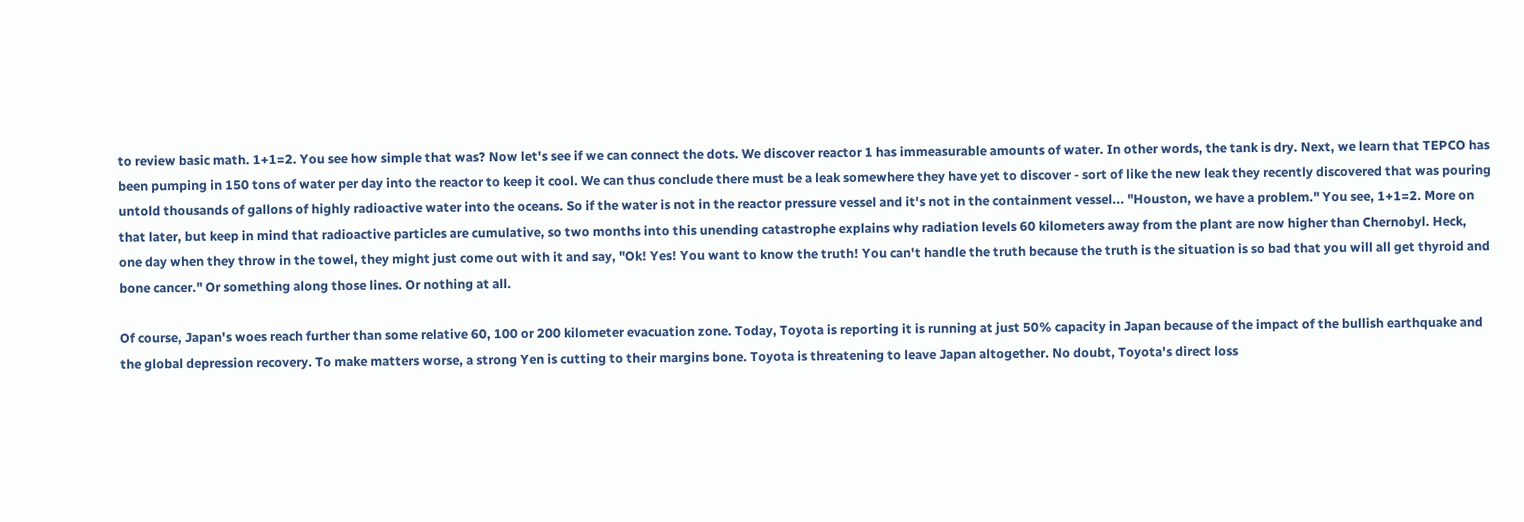to review basic math. 1+1=2. You see how simple that was? Now let's see if we can connect the dots. We discover reactor 1 has immeasurable amounts of water. In other words, the tank is dry. Next, we learn that TEPCO has been pumping in 150 tons of water per day into the reactor to keep it cool. We can thus conclude there must be a leak somewhere they have yet to discover - sort of like the new leak they recently discovered that was pouring untold thousands of gallons of highly radioactive water into the oceans. So if the water is not in the reactor pressure vessel and it's not in the containment vessel... "Houston, we have a problem." You see, 1+1=2. More on that later, but keep in mind that radioactive particles are cumulative, so two months into this unending catastrophe explains why radiation levels 60 kilometers away from the plant are now higher than Chernobyl. Heck, one day when they throw in the towel, they might just come out with it and say, "Ok! Yes! You want to know the truth! You can't handle the truth because the truth is the situation is so bad that you will all get thyroid and bone cancer." Or something along those lines. Or nothing at all.

Of course, Japan's woes reach further than some relative 60, 100 or 200 kilometer evacuation zone. Today, Toyota is reporting it is running at just 50% capacity in Japan because of the impact of the bullish earthquake and the global depression recovery. To make matters worse, a strong Yen is cutting to their margins bone. Toyota is threatening to leave Japan altogether. No doubt, Toyota's direct loss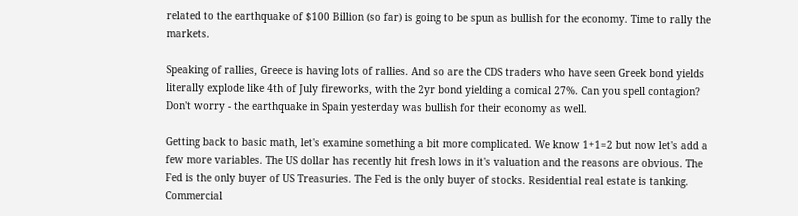related to the earthquake of $100 Billion (so far) is going to be spun as bullish for the economy. Time to rally the markets.

Speaking of rallies, Greece is having lots of rallies. And so are the CDS traders who have seen Greek bond yields literally explode like 4th of July fireworks, with the 2yr bond yielding a comical 27%. Can you spell contagion? Don't worry - the earthquake in Spain yesterday was bullish for their economy as well.

Getting back to basic math, let's examine something a bit more complicated. We know 1+1=2 but now let's add a few more variables. The US dollar has recently hit fresh lows in it's valuation and the reasons are obvious. The Fed is the only buyer of US Treasuries. The Fed is the only buyer of stocks. Residential real estate is tanking. Commercial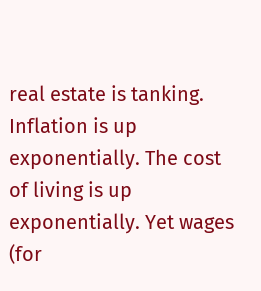real estate is tanking. Inflation is up exponentially. The cost of living is up exponentially. Yet wages (for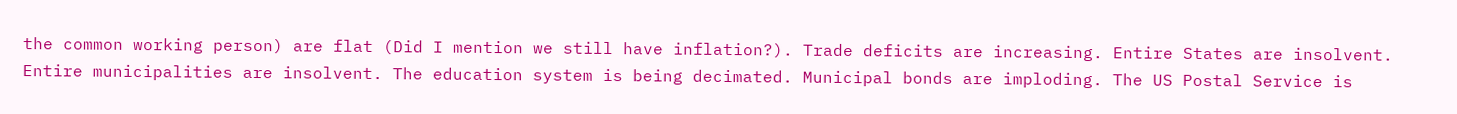the common working person) are flat (Did I mention we still have inflation?). Trade deficits are increasing. Entire States are insolvent. Entire municipalities are insolvent. The education system is being decimated. Municipal bonds are imploding. The US Postal Service is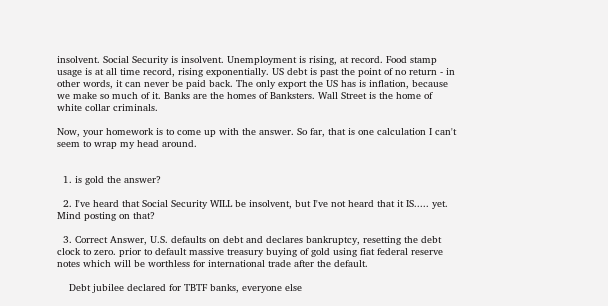insolvent. Social Security is insolvent. Unemployment is rising, at record. Food stamp usage is at all time record, rising exponentially. US debt is past the point of no return - in other words, it can never be paid back. The only export the US has is inflation, because we make so much of it. Banks are the homes of Banksters. Wall Street is the home of white collar criminals.

Now, your homework is to come up with the answer. So far, that is one calculation I can't seem to wrap my head around.


  1. is gold the answer?

  2. I've heard that Social Security WILL be insolvent, but I've not heard that it IS..... yet. Mind posting on that?

  3. Correct Answer, U.S. defaults on debt and declares bankruptcy, resetting the debt clock to zero. prior to default massive treasury buying of gold using fiat federal reserve notes which will be worthless for international trade after the default.

    Debt jubilee declared for TBTF banks, everyone else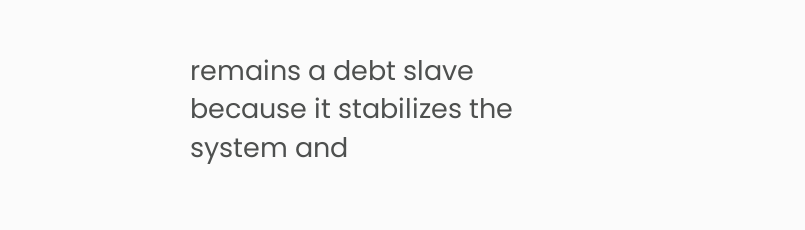remains a debt slave because it stabilizes the system and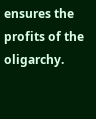ensures the profits of the oligarchy.